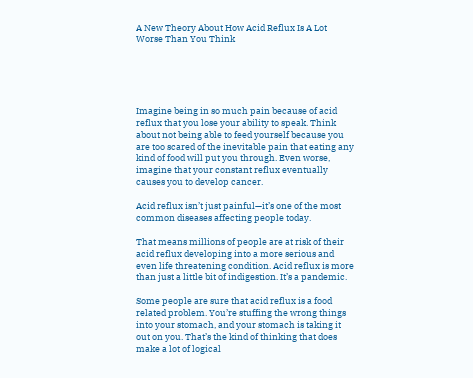A New Theory About How Acid Reflux Is A Lot Worse Than You Think





Imagine being in so much pain because of acid reflux that you lose your ability to speak. Think about not being able to feed yourself because you are too scared of the inevitable pain that eating any kind of food will put you through. Even worse, imagine that your constant reflux eventually causes you to develop cancer.

Acid reflux isn’t just painful—it’s one of the most common diseases affecting people today.

That means millions of people are at risk of their acid reflux developing into a more serious and even life threatening condition. Acid reflux is more than just a little bit of indigestion. It’s a pandemic.

Some people are sure that acid reflux is a food related problem. You’re stuffing the wrong things into your stomach, and your stomach is taking it out on you. That’s the kind of thinking that does make a lot of logical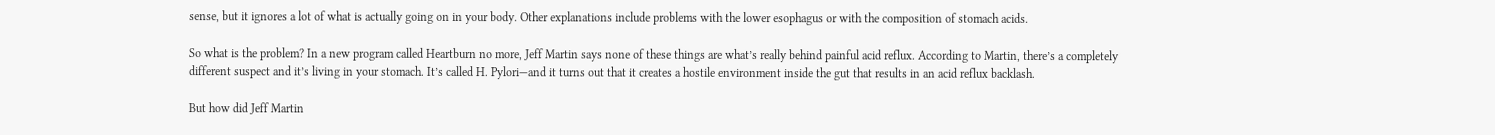sense, but it ignores a lot of what is actually going on in your body. Other explanations include problems with the lower esophagus or with the composition of stomach acids.

So what is the problem? In a new program called Heartburn no more, Jeff Martin says none of these things are what’s really behind painful acid reflux. According to Martin, there’s a completely different suspect and it’s living in your stomach. It’s called H. Pylori—and it turns out that it creates a hostile environment inside the gut that results in an acid reflux backlash.

But how did Jeff Martin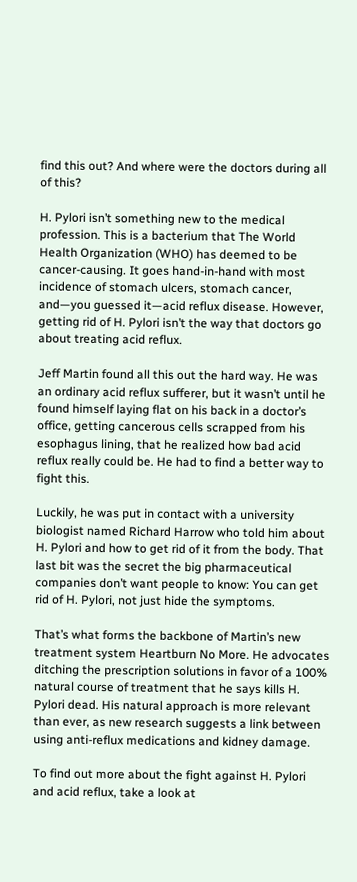find this out? And where were the doctors during all of this?

H. Pylori isn’t something new to the medical profession. This is a bacterium that The World Health Organization (WHO) has deemed to be cancer-causing. It goes hand-in-hand with most incidence of stomach ulcers, stomach cancer, and—you guessed it—acid reflux disease. However, getting rid of H. Pylori isn’t the way that doctors go about treating acid reflux.

Jeff Martin found all this out the hard way. He was an ordinary acid reflux sufferer, but it wasn’t until he found himself laying flat on his back in a doctor’s office, getting cancerous cells scrapped from his esophagus lining, that he realized how bad acid reflux really could be. He had to find a better way to fight this.

Luckily, he was put in contact with a university biologist named Richard Harrow who told him about H. Pylori and how to get rid of it from the body. That last bit was the secret the big pharmaceutical companies don’t want people to know: You can get rid of H. Pylori, not just hide the symptoms.

That’s what forms the backbone of Martin’s new treatment system Heartburn No More. He advocates ditching the prescription solutions in favor of a 100% natural course of treatment that he says kills H. Pylori dead. His natural approach is more relevant than ever, as new research suggests a link between using anti-reflux medications and kidney damage.

To find out more about the fight against H. Pylori and acid reflux, take a look at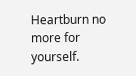Heartburn no more for yourself.